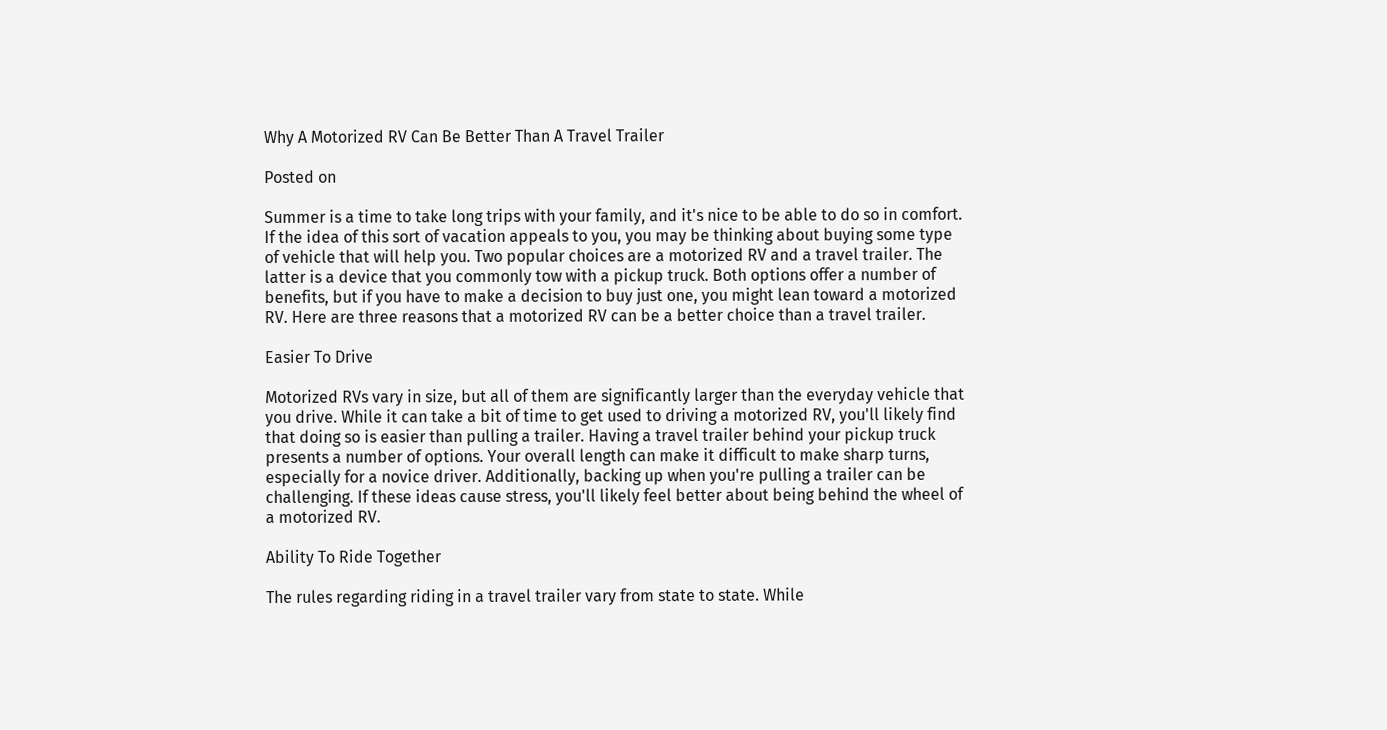Why A Motorized RV Can Be Better Than A Travel Trailer

Posted on

Summer is a time to take long trips with your family, and it's nice to be able to do so in comfort. If the idea of this sort of vacation appeals to you, you may be thinking about buying some type of vehicle that will help you. Two popular choices are a motorized RV and a travel trailer. The latter is a device that you commonly tow with a pickup truck. Both options offer a number of benefits, but if you have to make a decision to buy just one, you might lean toward a motorized RV. Here are three reasons that a motorized RV can be a better choice than a travel trailer.

Easier To Drive

Motorized RVs vary in size, but all of them are significantly larger than the everyday vehicle that you drive. While it can take a bit of time to get used to driving a motorized RV, you'll likely find that doing so is easier than pulling a trailer. Having a travel trailer behind your pickup truck presents a number of options. Your overall length can make it difficult to make sharp turns, especially for a novice driver. Additionally, backing up when you're pulling a trailer can be challenging. If these ideas cause stress, you'll likely feel better about being behind the wheel of a motorized RV.

Ability To Ride Together

The rules regarding riding in a travel trailer vary from state to state. While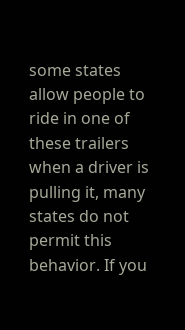some states allow people to ride in one of these trailers when a driver is pulling it, many states do not permit this behavior. If you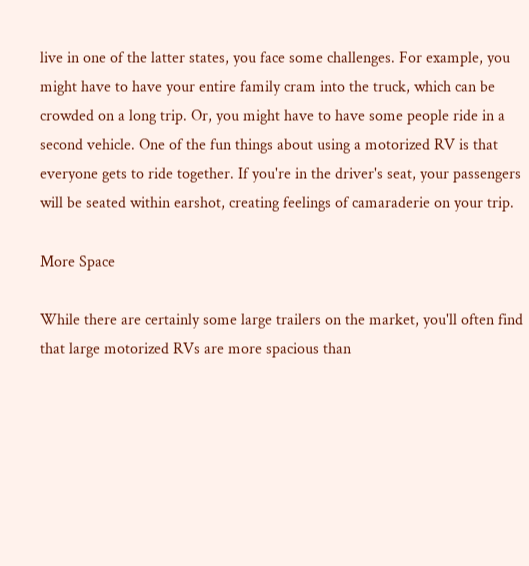live in one of the latter states, you face some challenges. For example, you might have to have your entire family cram into the truck, which can be crowded on a long trip. Or, you might have to have some people ride in a second vehicle. One of the fun things about using a motorized RV is that everyone gets to ride together. If you're in the driver's seat, your passengers will be seated within earshot, creating feelings of camaraderie on your trip.

More Space

While there are certainly some large trailers on the market, you'll often find that large motorized RVs are more spacious than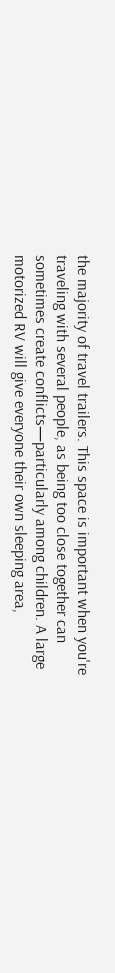the majority of travel trailers. This space is important when you're traveling with several people, as being too close together can sometimes create conflicts—particularly among children. A large motorized RV will give everyone their own sleeping area,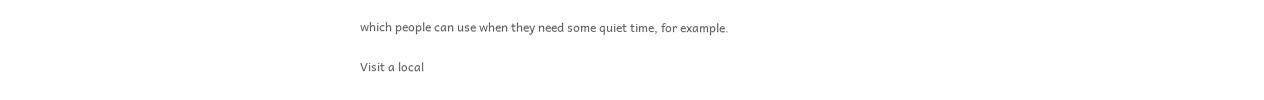which people can use when they need some quiet time, for example.

Visit a local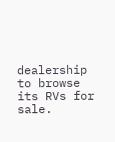dealership to browse its RVs for sale.